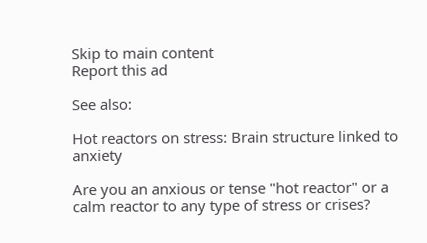Skip to main content
Report this ad

See also:

Hot reactors on stress: Brain structure linked to anxiety

Are you an anxious or tense "hot reactor" or a calm reactor to any type of stress or crises?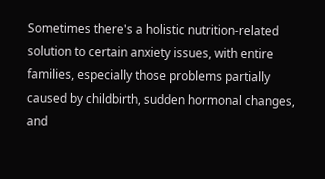Sometimes there's a holistic nutrition-related solution to certain anxiety issues, with entire families, especially those problems partially caused by childbirth, sudden hormonal changes, and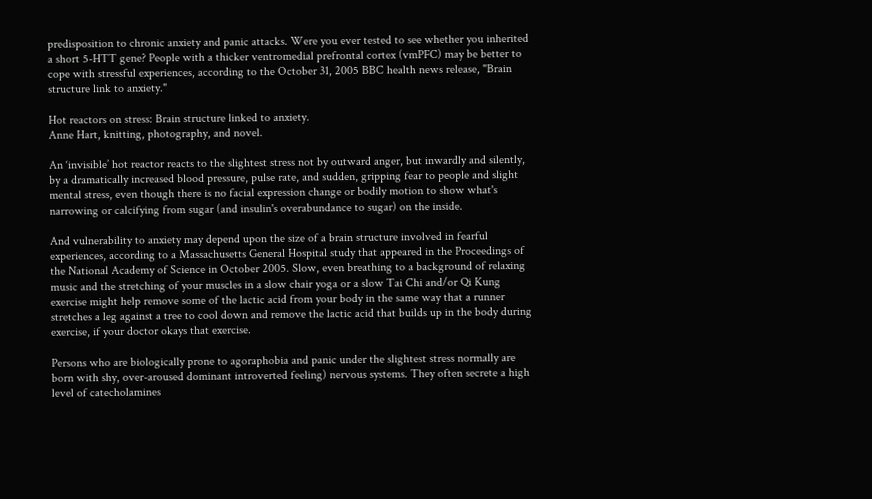predisposition to chronic anxiety and panic attacks. Were you ever tested to see whether you inherited a short 5-HTT gene? People with a thicker ventromedial prefrontal cortex (vmPFC) may be better to cope with stressful experiences, according to the October 31, 2005 BBC health news release, "Brain structure link to anxiety."

Hot reactors on stress: Brain structure linked to anxiety.
Anne Hart, knitting, photography, and novel.

An ‘invisible’ hot reactor reacts to the slightest stress not by outward anger, but inwardly and silently, by a dramatically increased blood pressure, pulse rate, and sudden, gripping fear to people and slight mental stress, even though there is no facial expression change or bodily motion to show what's narrowing or calcifying from sugar (and insulin's overabundance to sugar) on the inside.

And vulnerability to anxiety may depend upon the size of a brain structure involved in fearful experiences, according to a Massachusetts General Hospital study that appeared in the Proceedings of the National Academy of Science in October 2005. Slow, even breathing to a background of relaxing music and the stretching of your muscles in a slow chair yoga or a slow Tai Chi and/or Qi Kung exercise might help remove some of the lactic acid from your body in the same way that a runner stretches a leg against a tree to cool down and remove the lactic acid that builds up in the body during exercise, if your doctor okays that exercise.

Persons who are biologically prone to agoraphobia and panic under the slightest stress normally are born with shy, over-aroused dominant introverted feeling) nervous systems. They often secrete a high level of catecholamines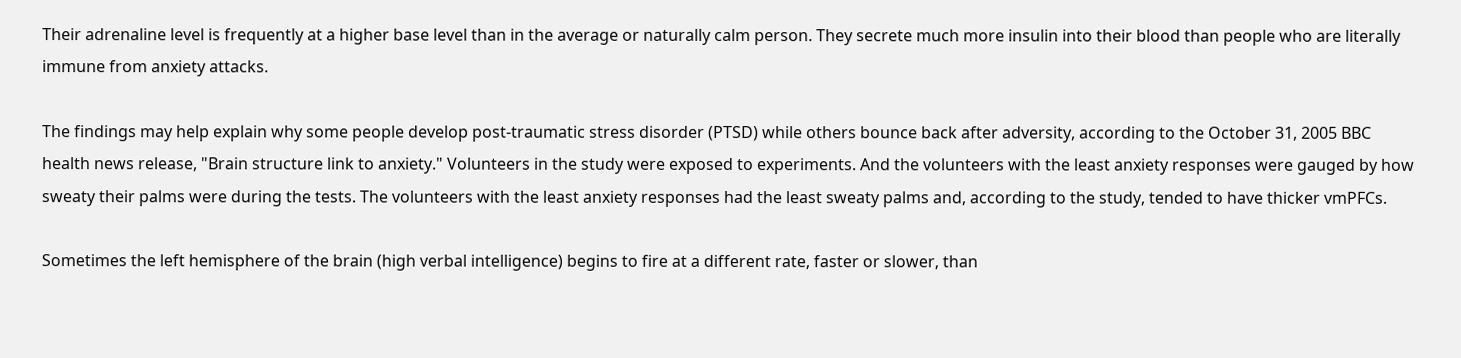Their adrenaline level is frequently at a higher base level than in the average or naturally calm person. They secrete much more insulin into their blood than people who are literally immune from anxiety attacks.

The findings may help explain why some people develop post-traumatic stress disorder (PTSD) while others bounce back after adversity, according to the October 31, 2005 BBC health news release, "Brain structure link to anxiety." Volunteers in the study were exposed to experiments. And the volunteers with the least anxiety responses were gauged by how sweaty their palms were during the tests. The volunteers with the least anxiety responses had the least sweaty palms and, according to the study, tended to have thicker vmPFCs.

Sometimes the left hemisphere of the brain (high verbal intelligence) begins to fire at a different rate, faster or slower, than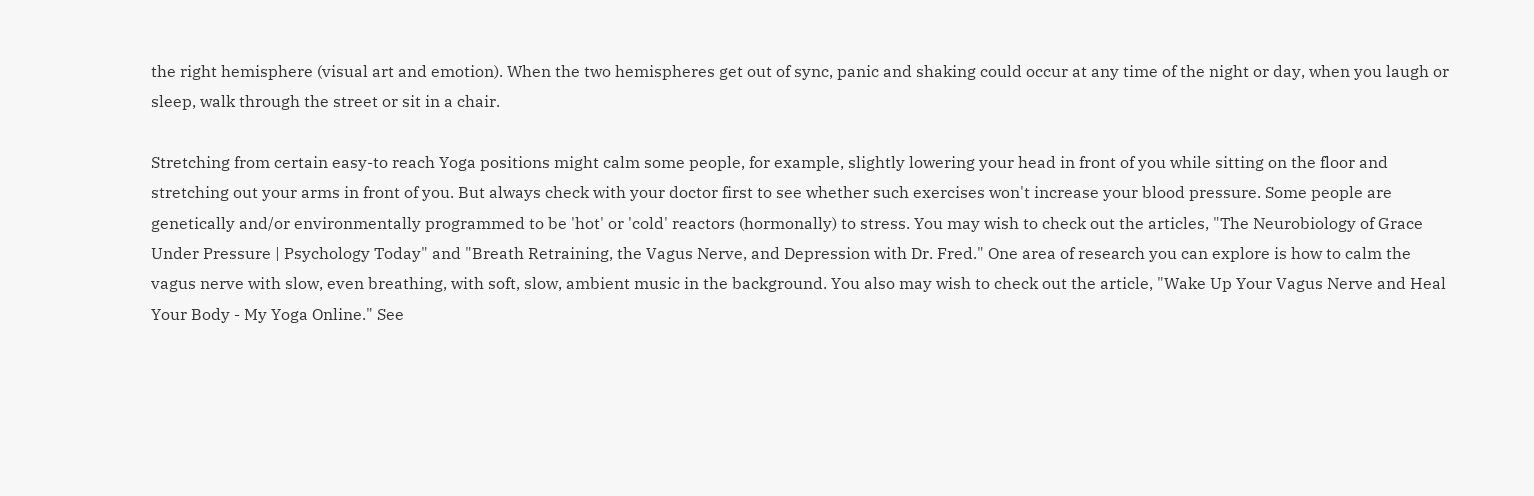the right hemisphere (visual art and emotion). When the two hemispheres get out of sync, panic and shaking could occur at any time of the night or day, when you laugh or sleep, walk through the street or sit in a chair.

Stretching from certain easy-to reach Yoga positions might calm some people, for example, slightly lowering your head in front of you while sitting on the floor and stretching out your arms in front of you. But always check with your doctor first to see whether such exercises won't increase your blood pressure. Some people are genetically and/or environmentally programmed to be 'hot' or 'cold' reactors (hormonally) to stress. You may wish to check out the articles, "The Neurobiology of Grace Under Pressure | Psychology Today" and "Breath Retraining, the Vagus Nerve, and Depression with Dr. Fred." One area of research you can explore is how to calm the vagus nerve with slow, even breathing, with soft, slow, ambient music in the background. You also may wish to check out the article, "Wake Up Your Vagus Nerve and Heal Your Body - My Yoga Online." See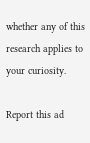whether any of this research applies to your curiosity.

Report this ad